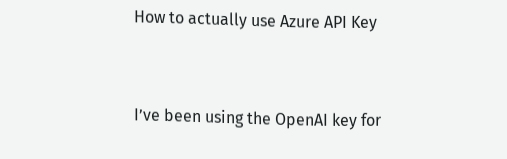How to actually use Azure API Key


I’ve been using the OpenAI key for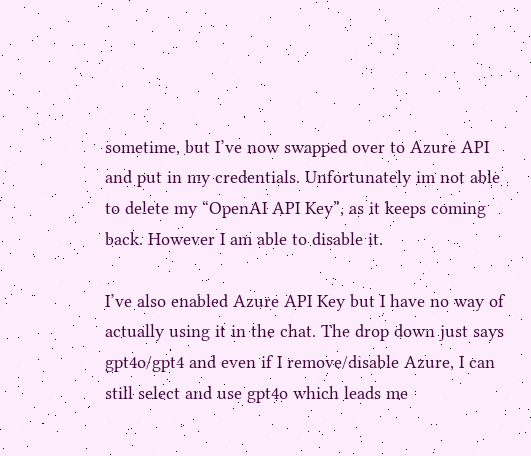sometime, but I’ve now swapped over to Azure API and put in my credentials. Unfortunately im not able to delete my “OpenAI API Key”, as it keeps coming back. However I am able to disable it.

I’ve also enabled Azure API Key but I have no way of actually using it in the chat. The drop down just says gpt4o/gpt4 and even if I remove/disable Azure, I can still select and use gpt4o which leads me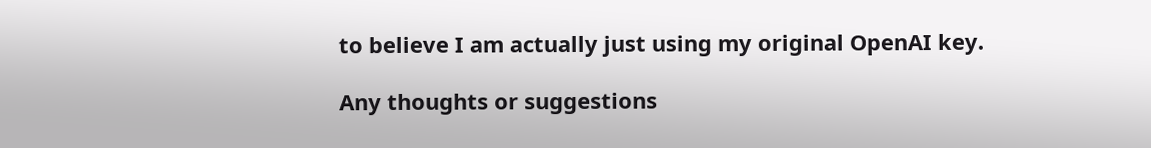to believe I am actually just using my original OpenAI key.

Any thoughts or suggestions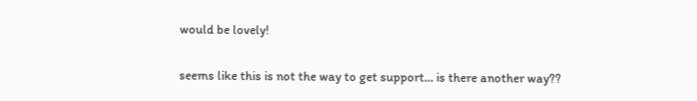would be lovely!


seems like this is not the way to get support… is there another way??